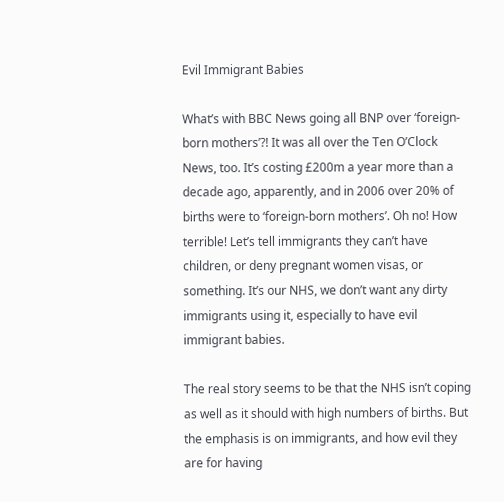Evil Immigrant Babies

What’s with BBC News going all BNP over ‘foreign-born mothers’?! It was all over the Ten O’Clock News, too. It’s costing £200m a year more than a decade ago, apparently, and in 2006 over 20% of births were to ‘foreign-born mothers’. Oh no! How terrible! Let’s tell immigrants they can’t have children, or deny pregnant women visas, or something. It’s our NHS, we don’t want any dirty immigrants using it, especially to have evil immigrant babies.

The real story seems to be that the NHS isn’t coping as well as it should with high numbers of births. But the emphasis is on immigrants, and how evil they are for having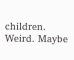children. Weird. Maybe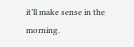it’ll make sense in the morning.